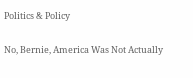Politics & Policy

No, Bernie, America Was Not Actually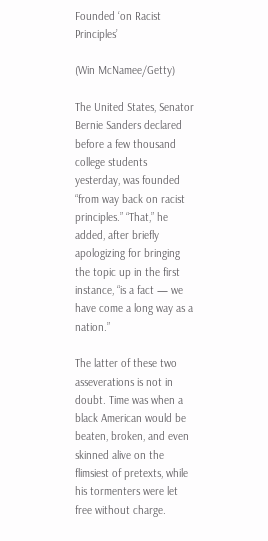Founded ‘on Racist Principles’

(Win McNamee/Getty)

The United States, Senator Bernie Sanders declared before a few thousand college students yesterday, was founded “from way back on racist principles.” “That,” he added, after briefly apologizing for bringing the topic up in the first instance, “is a fact — we have come a long way as a nation.”

The latter of these two asseverations is not in doubt. Time was when a black American would be beaten, broken, and even skinned alive on the flimsiest of pretexts, while his tormenters were let free without charge.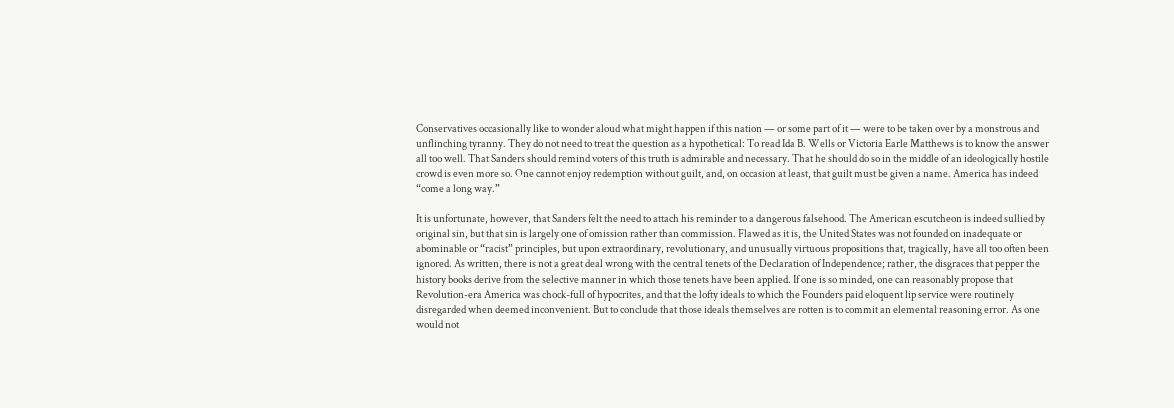Conservatives occasionally like to wonder aloud what might happen if this nation — or some part of it — were to be taken over by a monstrous and unflinching tyranny. They do not need to treat the question as a hypothetical: To read Ida B. Wells or Victoria Earle Matthews is to know the answer all too well. That Sanders should remind voters of this truth is admirable and necessary. That he should do so in the middle of an ideologically hostile crowd is even more so. One cannot enjoy redemption without guilt, and, on occasion at least, that guilt must be given a name. America has indeed “come a long way.”

It is unfortunate, however, that Sanders felt the need to attach his reminder to a dangerous falsehood. The American escutcheon is indeed sullied by original sin, but that sin is largely one of omission rather than commission. Flawed as it is, the United States was not founded on inadequate or abominable or “racist” principles, but upon extraordinary, revolutionary, and unusually virtuous propositions that, tragically, have all too often been ignored. As written, there is not a great deal wrong with the central tenets of the Declaration of Independence; rather, the disgraces that pepper the history books derive from the selective manner in which those tenets have been applied. If one is so minded, one can reasonably propose that Revolution-era America was chock-full of hypocrites, and that the lofty ideals to which the Founders paid eloquent lip service were routinely disregarded when deemed inconvenient. But to conclude that those ideals themselves are rotten is to commit an elemental reasoning error. As one would not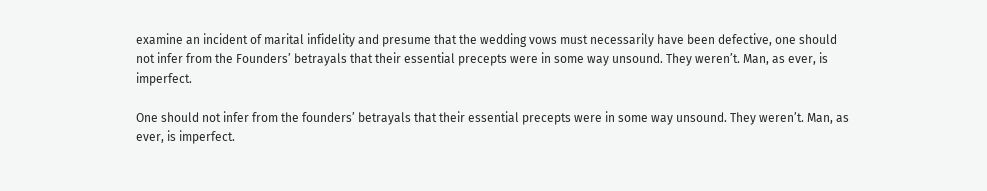examine an incident of marital infidelity and presume that the wedding vows must necessarily have been defective, one should not infer from the Founders’ betrayals that their essential precepts were in some way unsound. They weren’t. Man, as ever, is imperfect.

One should not infer from the founders’ betrayals that their essential precepts were in some way unsound. They weren’t. Man, as ever, is imperfect.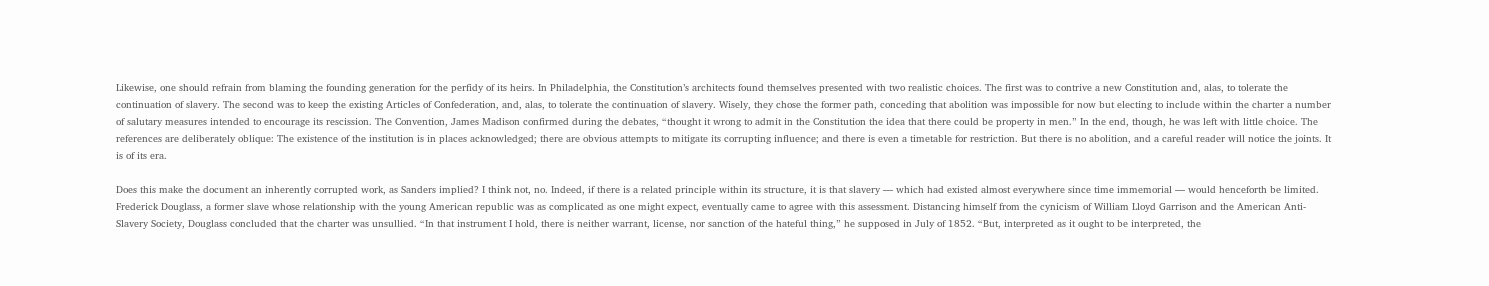Likewise, one should refrain from blaming the founding generation for the perfidy of its heirs. In Philadelphia, the Constitution’s architects found themselves presented with two realistic choices. The first was to contrive a new Constitution and, alas, to tolerate the continuation of slavery. The second was to keep the existing Articles of Confederation, and, alas, to tolerate the continuation of slavery. Wisely, they chose the former path, conceding that abolition was impossible for now but electing to include within the charter a number of salutary measures intended to encourage its rescission. The Convention, James Madison confirmed during the debates, “thought it wrong to admit in the Constitution the idea that there could be property in men.” In the end, though, he was left with little choice. The references are deliberately oblique: The existence of the institution is in places acknowledged; there are obvious attempts to mitigate its corrupting influence; and there is even a timetable for restriction. But there is no abolition, and a careful reader will notice the joints. It is of its era.

Does this make the document an inherently corrupted work, as Sanders implied? I think not, no. Indeed, if there is a related principle within its structure, it is that slavery — which had existed almost everywhere since time immemorial — would henceforth be limited. Frederick Douglass, a former slave whose relationship with the young American republic was as complicated as one might expect, eventually came to agree with this assessment. Distancing himself from the cynicism of William Lloyd Garrison and the American Anti-Slavery Society, Douglass concluded that the charter was unsullied. “In that instrument I hold, there is neither warrant, license, nor sanction of the hateful thing,” he supposed in July of 1852. “But, interpreted as it ought to be interpreted, the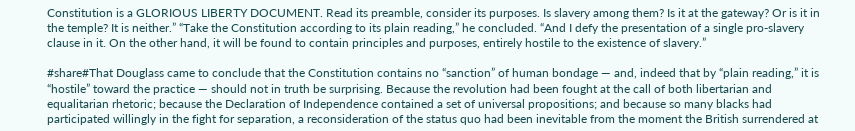Constitution is a GLORIOUS LIBERTY DOCUMENT. Read its preamble, consider its purposes. Is slavery among them? Is it at the gateway? Or is it in the temple? It is neither.” “Take the Constitution according to its plain reading,” he concluded. “And I defy the presentation of a single pro-slavery clause in it. On the other hand, it will be found to contain principles and purposes, entirely hostile to the existence of slavery.”

#share#That Douglass came to conclude that the Constitution contains no “sanction” of human bondage — and, indeed that by “plain reading,” it is “hostile” toward the practice — should not in truth be surprising. Because the revolution had been fought at the call of both libertarian and equalitarian rhetoric; because the Declaration of Independence contained a set of universal propositions; and because so many blacks had participated willingly in the fight for separation, a reconsideration of the status quo had been inevitable from the moment the British surrendered at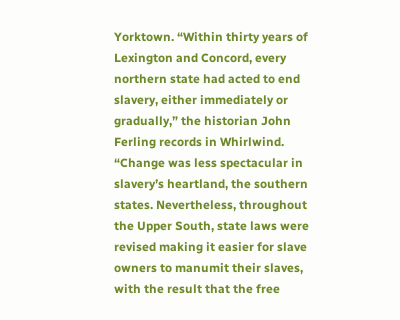Yorktown. “Within thirty years of Lexington and Concord, every northern state had acted to end slavery, either immediately or gradually,” the historian John Ferling records in Whirlwind. “Change was less spectacular in slavery’s heartland, the southern states. Nevertheless, throughout the Upper South, state laws were revised making it easier for slave owners to manumit their slaves, with the result that the free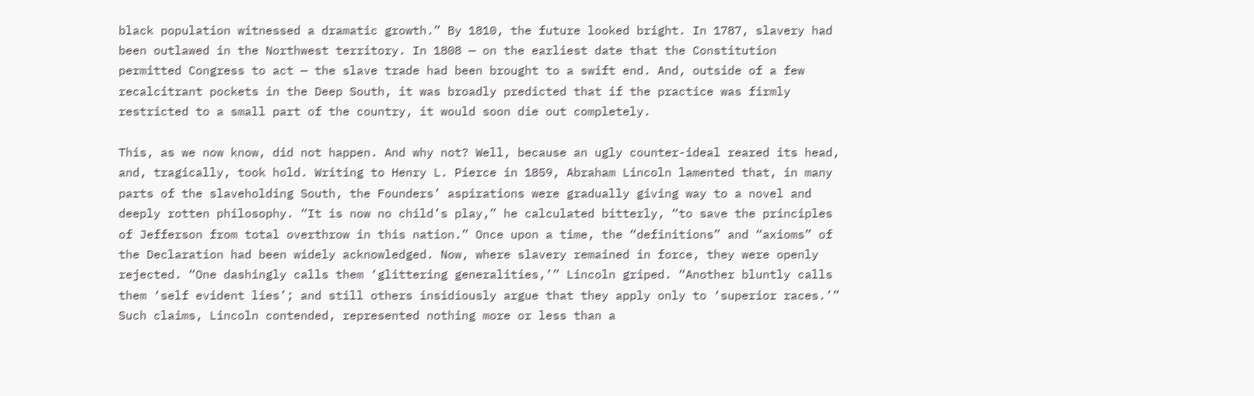black population witnessed a dramatic growth.” By 1810, the future looked bright. In 1787, slavery had been outlawed in the Northwest territory. In 1808 — on the earliest date that the Constitution permitted Congress to act — the slave trade had been brought to a swift end. And, outside of a few recalcitrant pockets in the Deep South, it was broadly predicted that if the practice was firmly restricted to a small part of the country, it would soon die out completely.

This, as we now know, did not happen. And why not? Well, because an ugly counter-ideal reared its head, and, tragically, took hold. Writing to Henry L. Pierce in 1859, Abraham Lincoln lamented that, in many parts of the slaveholding South, the Founders’ aspirations were gradually giving way to a novel and deeply rotten philosophy. “It is now no child’s play,” he calculated bitterly, “to save the principles of Jefferson from total overthrow in this nation.” Once upon a time, the “definitions” and “axioms” of the Declaration had been widely acknowledged. Now, where slavery remained in force, they were openly rejected. “One dashingly calls them ‘glittering generalities,’” Lincoln griped. “Another bluntly calls them ‘self evident lies’; and still others insidiously argue that they apply only to ‘superior races.’” Such claims, Lincoln contended, represented nothing more or less than a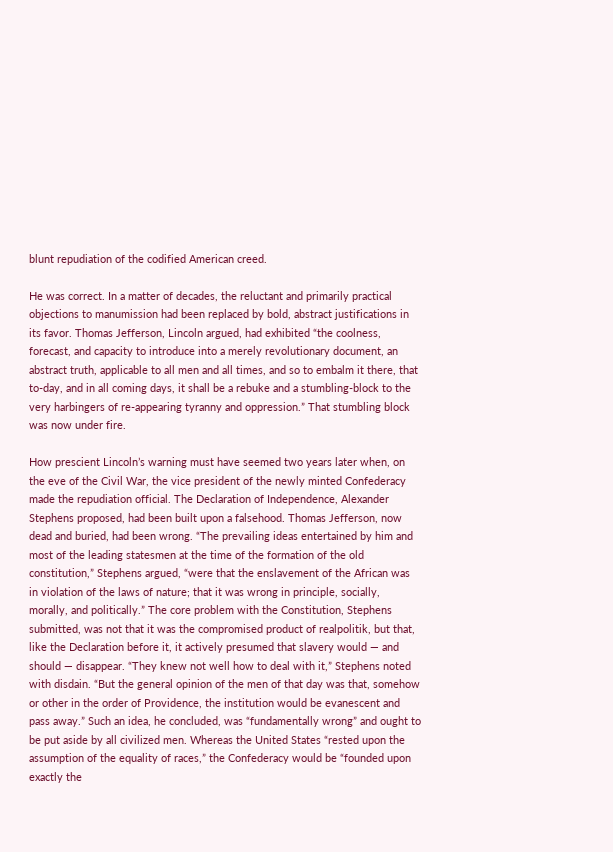blunt repudiation of the codified American creed.

He was correct. In a matter of decades, the reluctant and primarily practical objections to manumission had been replaced by bold, abstract justifications in its favor. Thomas Jefferson, Lincoln argued, had exhibited “the coolness, forecast, and capacity to introduce into a merely revolutionary document, an abstract truth, applicable to all men and all times, and so to embalm it there, that to-day, and in all coming days, it shall be a rebuke and a stumbling-block to the very harbingers of re-appearing tyranny and oppression.” That stumbling block was now under fire.

How prescient Lincoln’s warning must have seemed two years later when, on the eve of the Civil War, the vice president of the newly minted Confederacy made the repudiation official. The Declaration of Independence, Alexander Stephens proposed, had been built upon a falsehood. Thomas Jefferson, now dead and buried, had been wrong. “The prevailing ideas entertained by him and most of the leading statesmen at the time of the formation of the old constitution,” Stephens argued, “were that the enslavement of the African was in violation of the laws of nature; that it was wrong in principle, socially, morally, and politically.” The core problem with the Constitution, Stephens submitted, was not that it was the compromised product of realpolitik, but that, like the Declaration before it, it actively presumed that slavery would — and should — disappear. “They knew not well how to deal with it,” Stephens noted with disdain. “But the general opinion of the men of that day was that, somehow or other in the order of Providence, the institution would be evanescent and pass away.” Such an idea, he concluded, was “fundamentally wrong” and ought to be put aside by all civilized men. Whereas the United States “rested upon the assumption of the equality of races,” the Confederacy would be “founded upon exactly the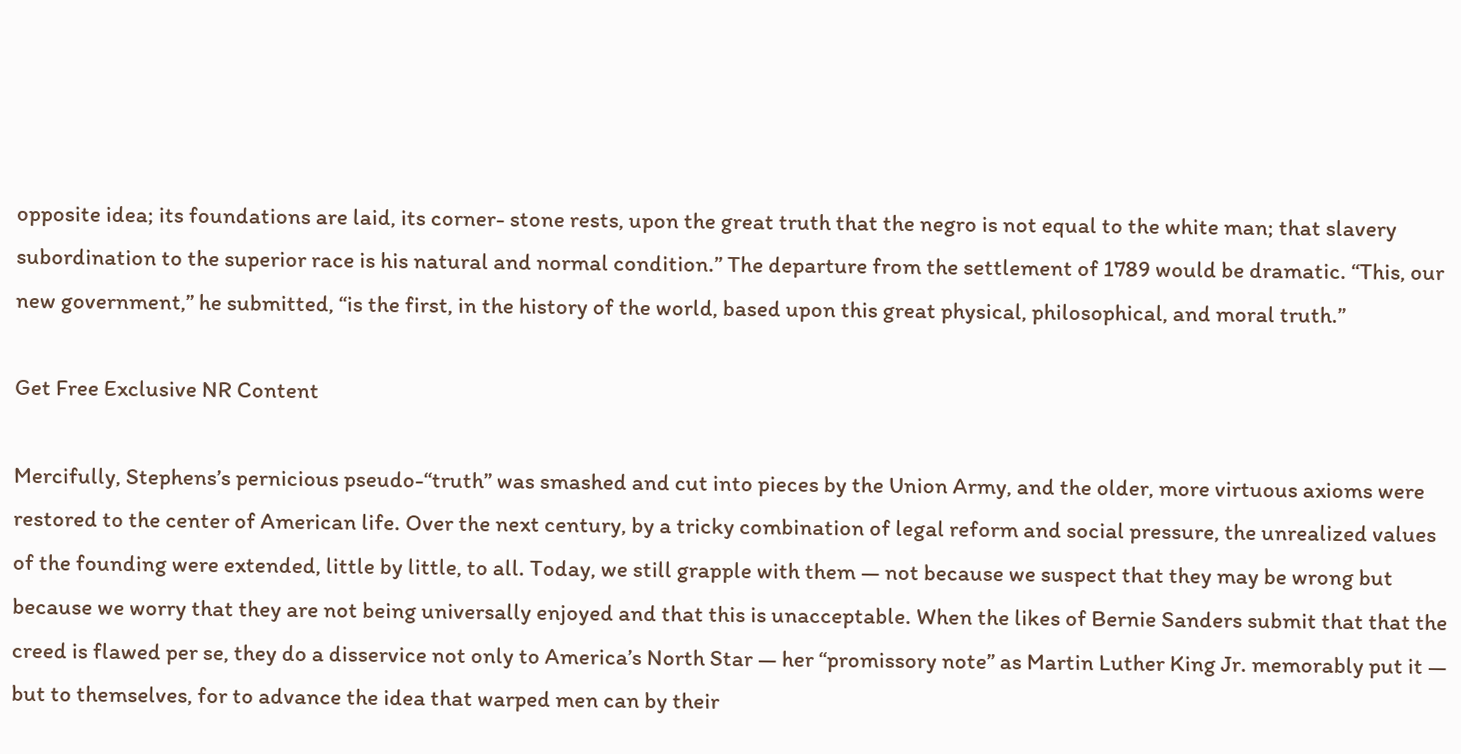opposite idea; its foundations are laid, its corner- stone rests, upon the great truth that the negro is not equal to the white man; that slavery subordination to the superior race is his natural and normal condition.” The departure from the settlement of 1789 would be dramatic. “This, our new government,” he submitted, “is the first, in the history of the world, based upon this great physical, philosophical, and moral truth.”

Get Free Exclusive NR Content

Mercifully, Stephens’s pernicious pseudo-“truth” was smashed and cut into pieces by the Union Army, and the older, more virtuous axioms were restored to the center of American life. Over the next century, by a tricky combination of legal reform and social pressure, the unrealized values of the founding were extended, little by little, to all. Today, we still grapple with them — not because we suspect that they may be wrong but because we worry that they are not being universally enjoyed and that this is unacceptable. When the likes of Bernie Sanders submit that that the creed is flawed per se, they do a disservice not only to America’s North Star — her “promissory note” as Martin Luther King Jr. memorably put it — but to themselves, for to advance the idea that warped men can by their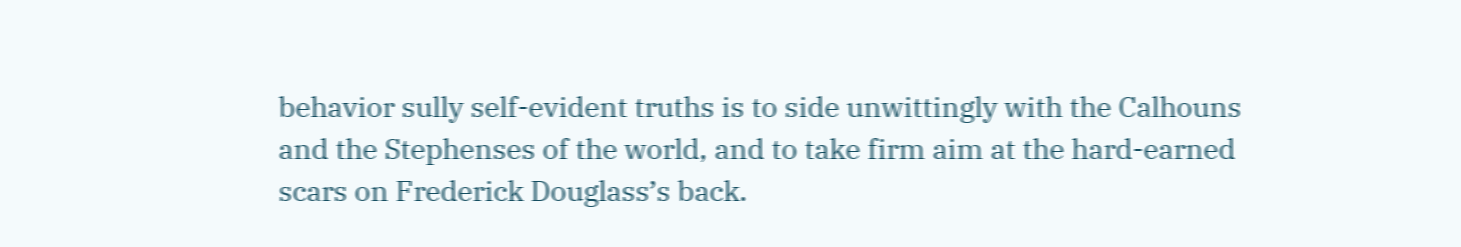behavior sully self-evident truths is to side unwittingly with the Calhouns and the Stephenses of the world, and to take firm aim at the hard-earned scars on Frederick Douglass’s back.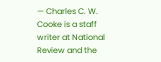— Charles C. W. Cooke is a staff writer at National Review and the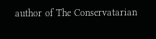author of The Conservatarian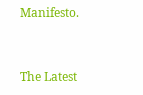Manifesto.


The Latest